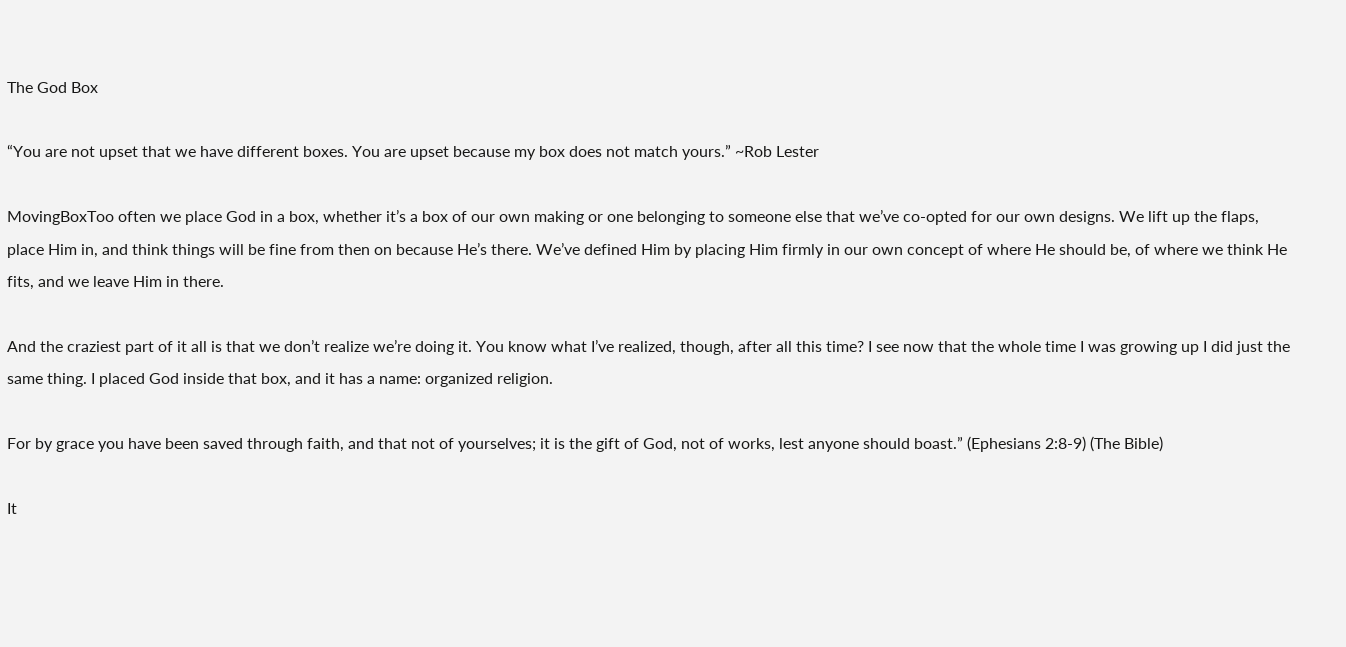The God Box

“You are not upset that we have different boxes. You are upset because my box does not match yours.” ~Rob Lester

MovingBoxToo often we place God in a box, whether it’s a box of our own making or one belonging to someone else that we’ve co-opted for our own designs. We lift up the flaps, place Him in, and think things will be fine from then on because He’s there. We’ve defined Him by placing Him firmly in our own concept of where He should be, of where we think He fits, and we leave Him in there.

And the craziest part of it all is that we don’t realize we’re doing it. You know what I’ve realized, though, after all this time? I see now that the whole time I was growing up I did just the same thing. I placed God inside that box, and it has a name: organized religion.

For by grace you have been saved through faith, and that not of yourselves; it is the gift of God, not of works, lest anyone should boast.” (Ephesians 2:8-9) (The Bible)

It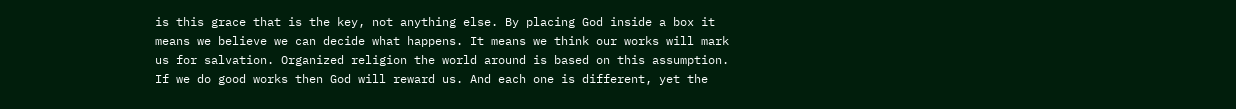is this grace that is the key, not anything else. By placing God inside a box it means we believe we can decide what happens. It means we think our works will mark us for salvation. Organized religion the world around is based on this assumption. If we do good works then God will reward us. And each one is different, yet the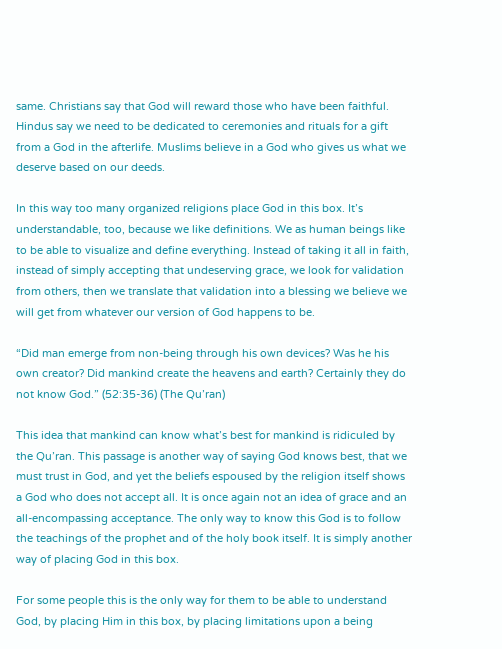same. Christians say that God will reward those who have been faithful. Hindus say we need to be dedicated to ceremonies and rituals for a gift from a God in the afterlife. Muslims believe in a God who gives us what we deserve based on our deeds.

In this way too many organized religions place God in this box. It’s understandable, too, because we like definitions. We as human beings like to be able to visualize and define everything. Instead of taking it all in faith, instead of simply accepting that undeserving grace, we look for validation from others, then we translate that validation into a blessing we believe we will get from whatever our version of God happens to be.

“Did man emerge from non-being through his own devices? Was he his own creator? Did mankind create the heavens and earth? Certainly they do not know God.” (52:35-36) (The Qu’ran)

This idea that mankind can know what’s best for mankind is ridiculed by the Qu’ran. This passage is another way of saying God knows best, that we must trust in God, and yet the beliefs espoused by the religion itself shows a God who does not accept all. It is once again not an idea of grace and an all-encompassing acceptance. The only way to know this God is to follow the teachings of the prophet and of the holy book itself. It is simply another way of placing God in this box.

For some people this is the only way for them to be able to understand God, by placing Him in this box, by placing limitations upon a being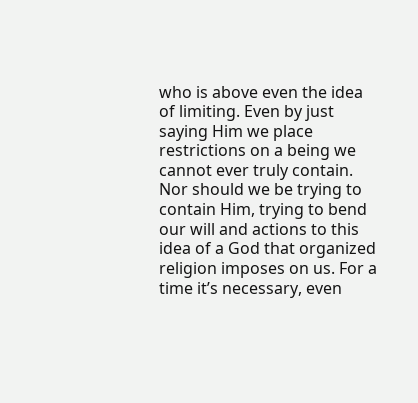who is above even the idea of limiting. Even by just saying Him we place restrictions on a being we cannot ever truly contain. Nor should we be trying to contain Him, trying to bend our will and actions to this idea of a God that organized religion imposes on us. For a time it’s necessary, even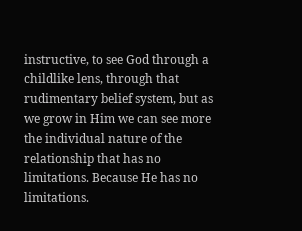instructive, to see God through a childlike lens, through that rudimentary belief system, but as we grow in Him we can see more the individual nature of the relationship that has no limitations. Because He has no limitations.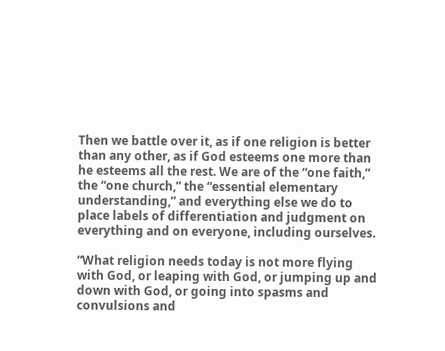Then we battle over it, as if one religion is better than any other, as if God esteems one more than he esteems all the rest. We are of the “one faith,” the “one church,” the “essential elementary understanding,” and everything else we do to place labels of differentiation and judgment on everything and on everyone, including ourselves.

“What religion needs today is not more flying with God, or leaping with God, or jumping up and down with God, or going into spasms and convulsions and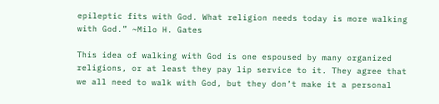epileptic fits with God. What religion needs today is more walking with God.” ~Milo H. Gates

This idea of walking with God is one espoused by many organized religions, or at least they pay lip service to it. They agree that we all need to walk with God, but they don’t make it a personal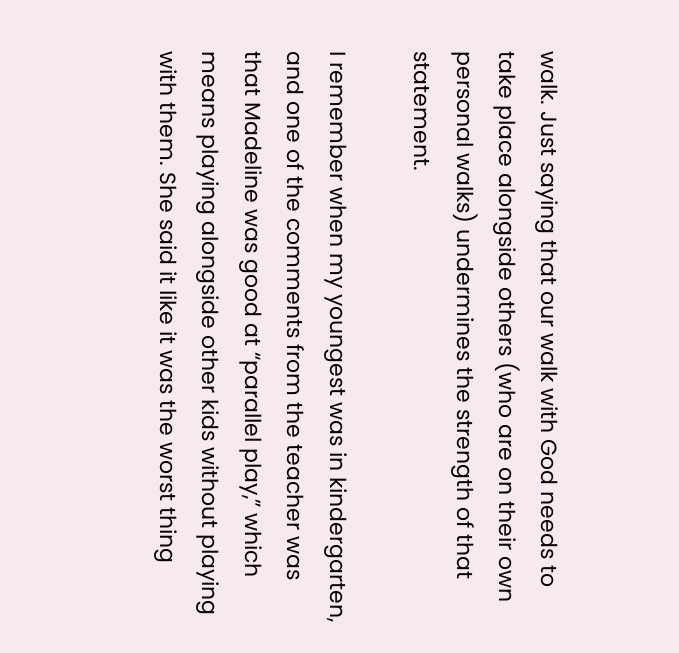walk. Just saying that our walk with God needs to take place alongside others (who are on their own personal walks) undermines the strength of that statement.

I remember when my youngest was in kindergarten, and one of the comments from the teacher was that Madeline was good at “parallel play,” which means playing alongside other kids without playing with them. She said it like it was the worst thing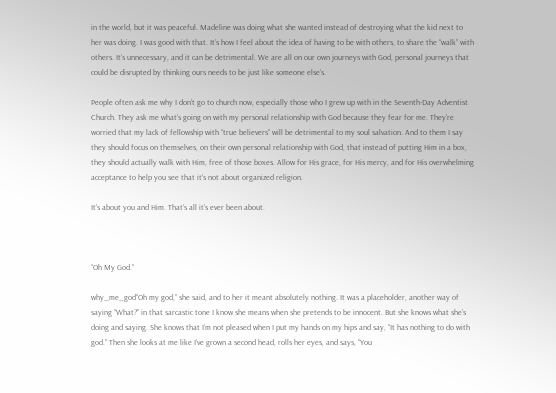in the world, but it was peaceful. Madeline was doing what she wanted instead of destroying what the kid next to her was doing. I was good with that. It’s how I feel about the idea of having to be with others, to share the “walk” with others. It’s unnecessary, and it can be detrimental. We are all on our own journeys with God, personal journeys that could be disrupted by thinking ours needs to be just like someone else’s.

People often ask me why I don’t go to church now, especially those who I grew up with in the Seventh-Day Adventist Church. They ask me what’s going on with my personal relationship with God because they fear for me. They’re worried that my lack of fellowship with “true believers” will be detrimental to my soul salvation. And to them I say they should focus on themselves, on their own personal relationship with God, that instead of putting Him in a box, they should actually walk with Him, free of those boxes. Allow for His grace, for His mercy, and for His overwhelming acceptance to help you see that it’s not about organized religion.

It’s about you and Him. That’s all it’s ever been about.



“Oh My God.”

why_me_god“Oh my god,” she said, and to her it meant absolutely nothing. It was a placeholder, another way of saying “What?” in that sarcastic tone I know she means when she pretends to be innocent. But she knows what she’s doing and saying. She knows that I’m not pleased when I put my hands on my hips and say, “It has nothing to do with god.” Then she looks at me like I’ve grown a second head, rolls her eyes, and says, “You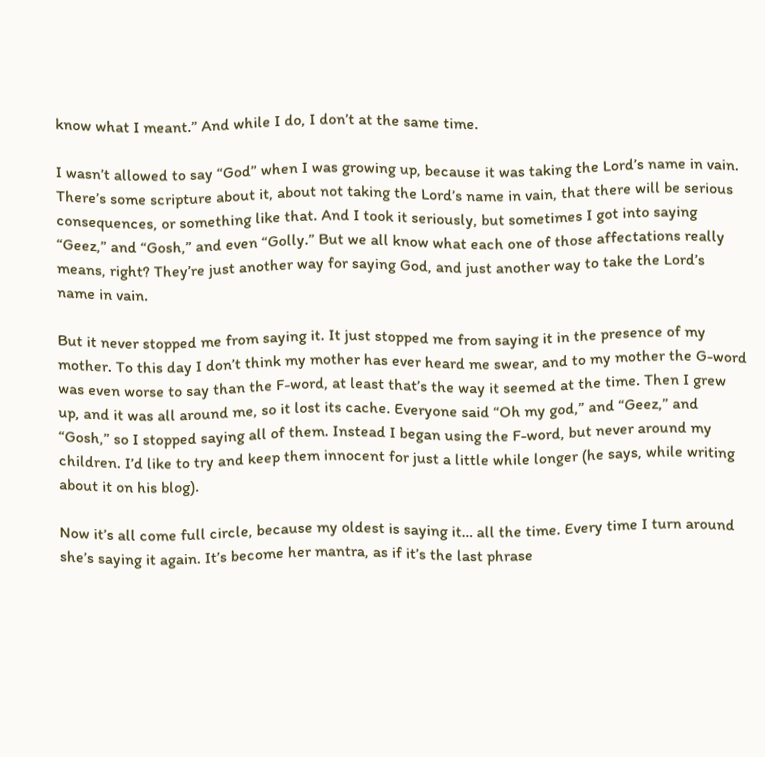know what I meant.” And while I do, I don’t at the same time.

I wasn’t allowed to say “God” when I was growing up, because it was taking the Lord’s name in vain. There’s some scripture about it, about not taking the Lord’s name in vain, that there will be serious consequences, or something like that. And I took it seriously, but sometimes I got into saying “Geez,” and “Gosh,” and even “Golly.” But we all know what each one of those affectations really means, right? They’re just another way for saying God, and just another way to take the Lord’s name in vain.

But it never stopped me from saying it. It just stopped me from saying it in the presence of my mother. To this day I don’t think my mother has ever heard me swear, and to my mother the G-word was even worse to say than the F-word, at least that’s the way it seemed at the time. Then I grew up, and it was all around me, so it lost its cache. Everyone said “Oh my god,” and “Geez,” and “Gosh,” so I stopped saying all of them. Instead I began using the F-word, but never around my children. I’d like to try and keep them innocent for just a little while longer (he says, while writing about it on his blog).

Now it’s all come full circle, because my oldest is saying it… all the time. Every time I turn around she’s saying it again. It’s become her mantra, as if it’s the last phrase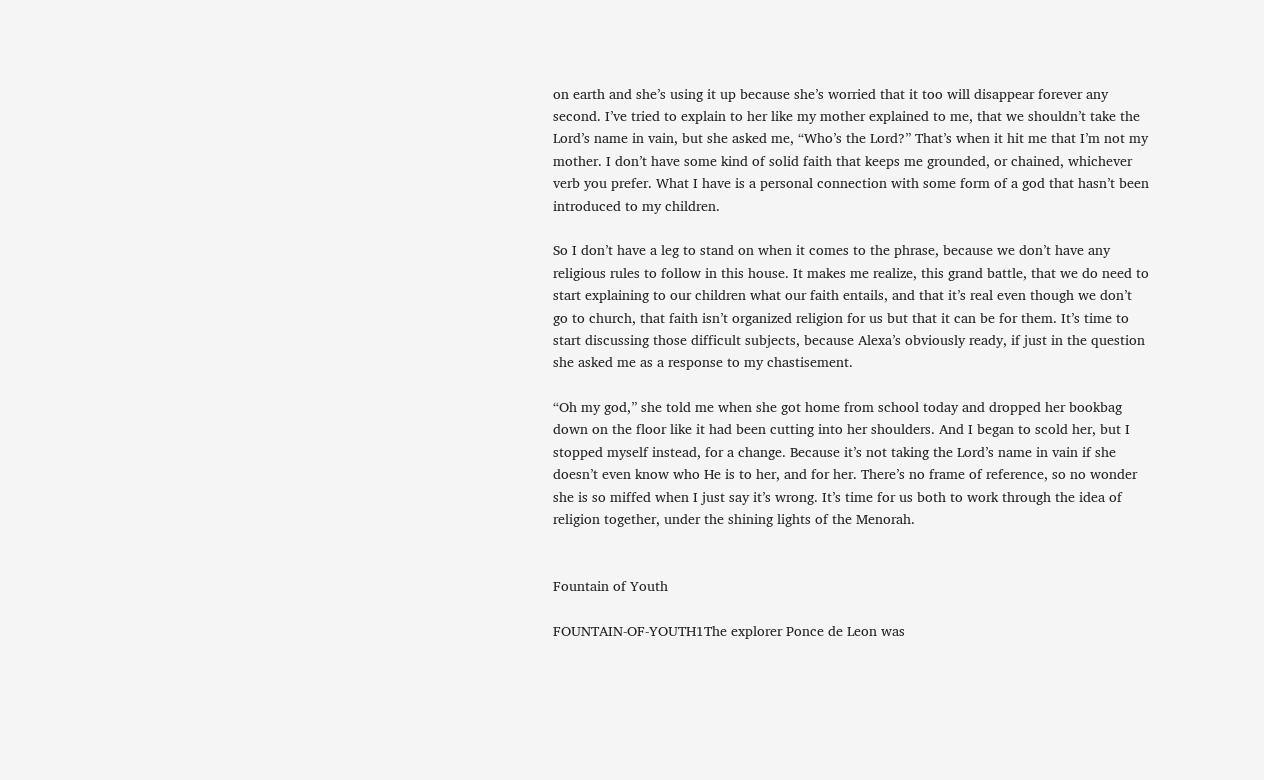on earth and she’s using it up because she’s worried that it too will disappear forever any second. I’ve tried to explain to her like my mother explained to me, that we shouldn’t take the Lord’s name in vain, but she asked me, “Who’s the Lord?” That’s when it hit me that I’m not my mother. I don’t have some kind of solid faith that keeps me grounded, or chained, whichever verb you prefer. What I have is a personal connection with some form of a god that hasn’t been introduced to my children.

So I don’t have a leg to stand on when it comes to the phrase, because we don’t have any religious rules to follow in this house. It makes me realize, this grand battle, that we do need to start explaining to our children what our faith entails, and that it’s real even though we don’t go to church, that faith isn’t organized religion for us but that it can be for them. It’s time to start discussing those difficult subjects, because Alexa’s obviously ready, if just in the question she asked me as a response to my chastisement.

“Oh my god,” she told me when she got home from school today and dropped her bookbag down on the floor like it had been cutting into her shoulders. And I began to scold her, but I stopped myself instead, for a change. Because it’s not taking the Lord’s name in vain if she doesn’t even know who He is to her, and for her. There’s no frame of reference, so no wonder she is so miffed when I just say it’s wrong. It’s time for us both to work through the idea of religion together, under the shining lights of the Menorah.


Fountain of Youth

FOUNTAIN-OF-YOUTH1The explorer Ponce de Leon was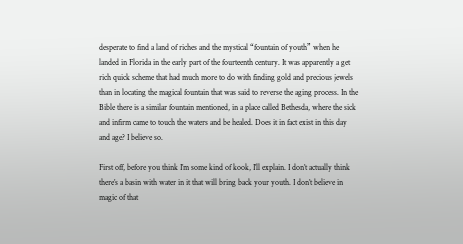desperate to find a land of riches and the mystical “fountain of youth” when he landed in Florida in the early part of the fourteenth century. It was apparently a get rich quick scheme that had much more to do with finding gold and precious jewels than in locating the magical fountain that was said to reverse the aging process. In the Bible there is a similar fountain mentioned, in a place called Bethesda, where the sick and infirm came to touch the waters and be healed. Does it in fact exist in this day and age? I believe so.

First off, before you think I’m some kind of kook, I’ll explain. I don’t actually think there’s a basin with water in it that will bring back your youth. I don’t believe in magic of that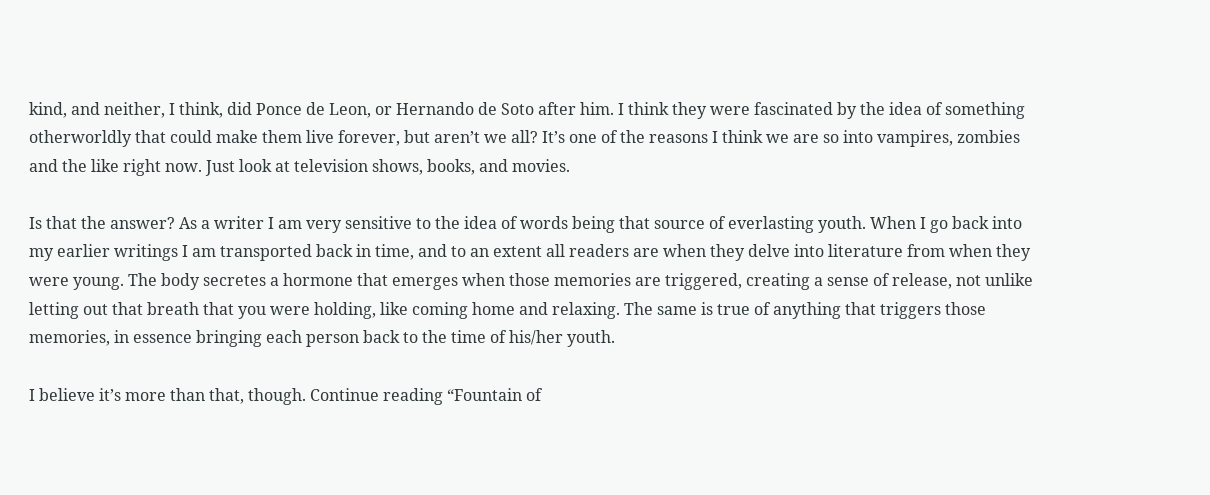kind, and neither, I think, did Ponce de Leon, or Hernando de Soto after him. I think they were fascinated by the idea of something otherworldly that could make them live forever, but aren’t we all? It’s one of the reasons I think we are so into vampires, zombies and the like right now. Just look at television shows, books, and movies.

Is that the answer? As a writer I am very sensitive to the idea of words being that source of everlasting youth. When I go back into my earlier writings I am transported back in time, and to an extent all readers are when they delve into literature from when they were young. The body secretes a hormone that emerges when those memories are triggered, creating a sense of release, not unlike letting out that breath that you were holding, like coming home and relaxing. The same is true of anything that triggers those memories, in essence bringing each person back to the time of his/her youth.

I believe it’s more than that, though. Continue reading “Fountain of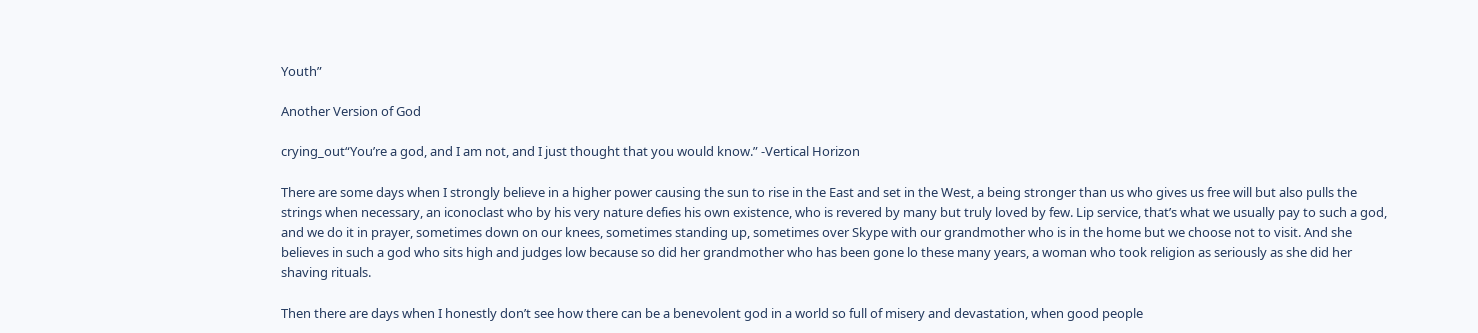Youth”

Another Version of God

crying_out“You’re a god, and I am not, and I just thought that you would know.” -Vertical Horizon

There are some days when I strongly believe in a higher power causing the sun to rise in the East and set in the West, a being stronger than us who gives us free will but also pulls the strings when necessary, an iconoclast who by his very nature defies his own existence, who is revered by many but truly loved by few. Lip service, that’s what we usually pay to such a god, and we do it in prayer, sometimes down on our knees, sometimes standing up, sometimes over Skype with our grandmother who is in the home but we choose not to visit. And she believes in such a god who sits high and judges low because so did her grandmother who has been gone lo these many years, a woman who took religion as seriously as she did her shaving rituals.

Then there are days when I honestly don’t see how there can be a benevolent god in a world so full of misery and devastation, when good people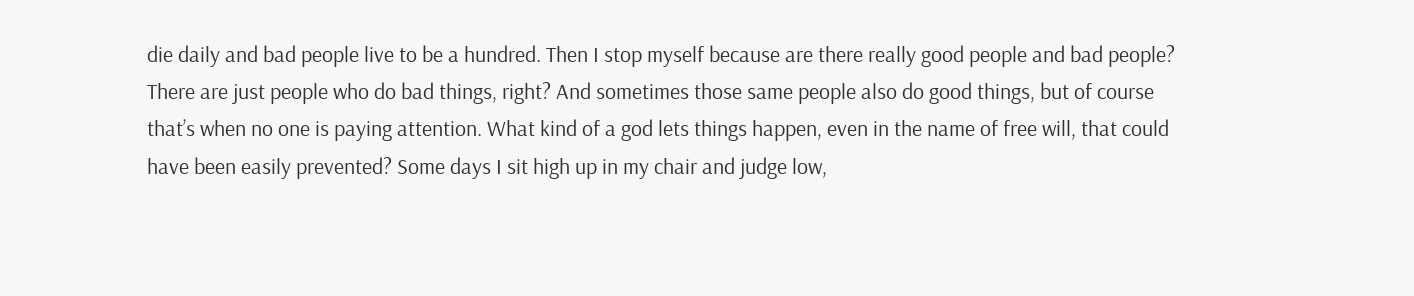die daily and bad people live to be a hundred. Then I stop myself because are there really good people and bad people? There are just people who do bad things, right? And sometimes those same people also do good things, but of course that’s when no one is paying attention. What kind of a god lets things happen, even in the name of free will, that could have been easily prevented? Some days I sit high up in my chair and judge low,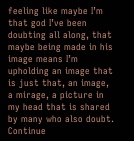feeling like maybe I’m that god I’ve been doubting all along, that maybe being made in his image means I’m upholding an image that is just that, an image, a mirage, a picture in my head that is shared by many who also doubt. Continue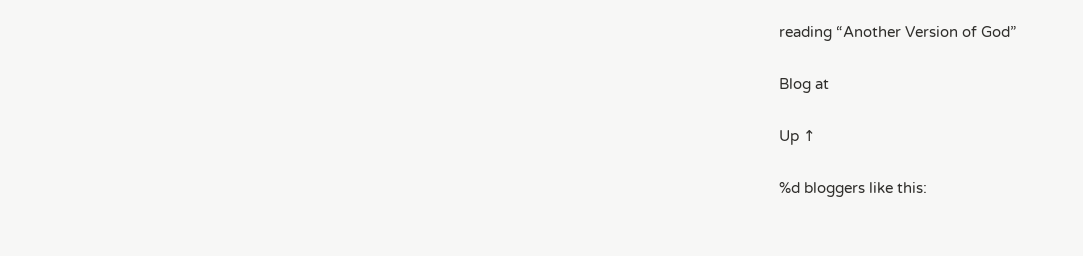reading “Another Version of God”

Blog at

Up ↑

%d bloggers like this: